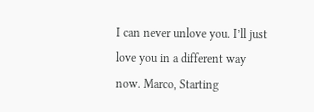I can never unlove you. I’ll just love you in a different way now. Marco, Starting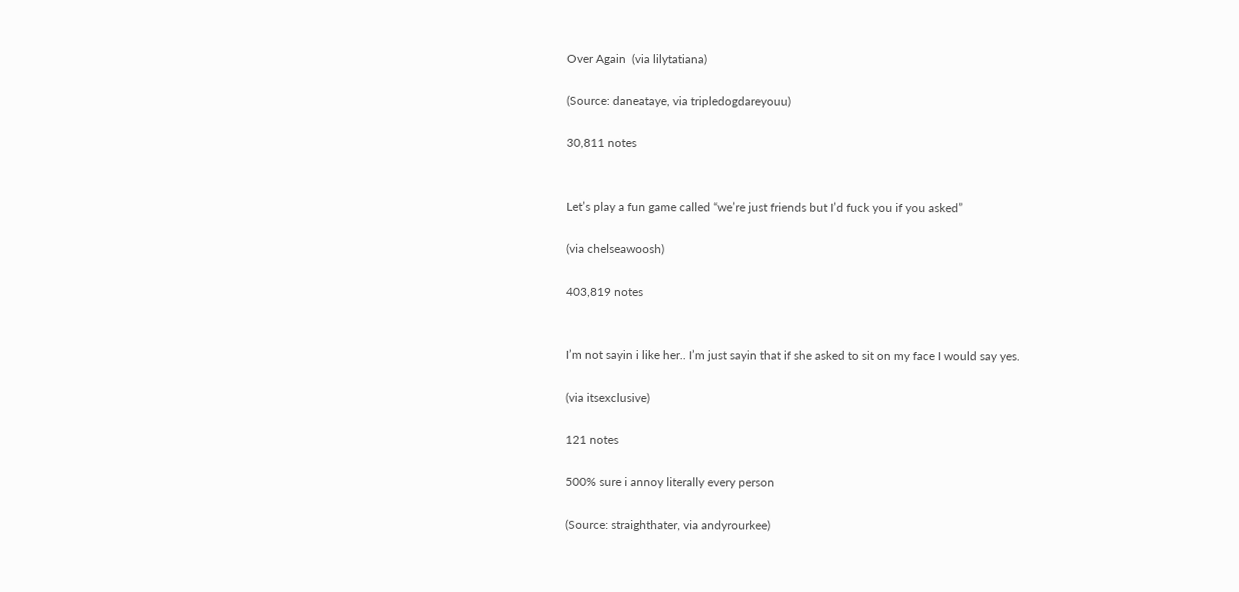Over Again  (via lilytatiana)

(Source: daneataye, via tripledogdareyouu)

30,811 notes


Let’s play a fun game called “we’re just friends but I’d fuck you if you asked”

(via chelseawoosh)

403,819 notes


I’m not sayin i like her.. I’m just sayin that if she asked to sit on my face I would say yes.

(via itsexclusive)

121 notes

500% sure i annoy literally every person

(Source: straighthater, via andyrourkee)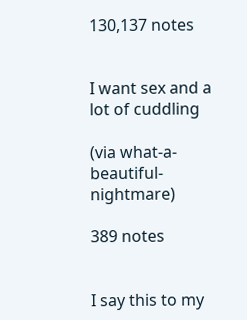130,137 notes


I want sex and a lot of cuddling

(via what-a-beautiful-nightmare)

389 notes


I say this to my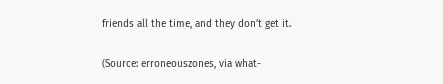friends all the time, and they don’t get it.

(Source: erroneouszones, via what-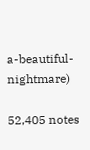a-beautiful-nightmare)

52,405 notes